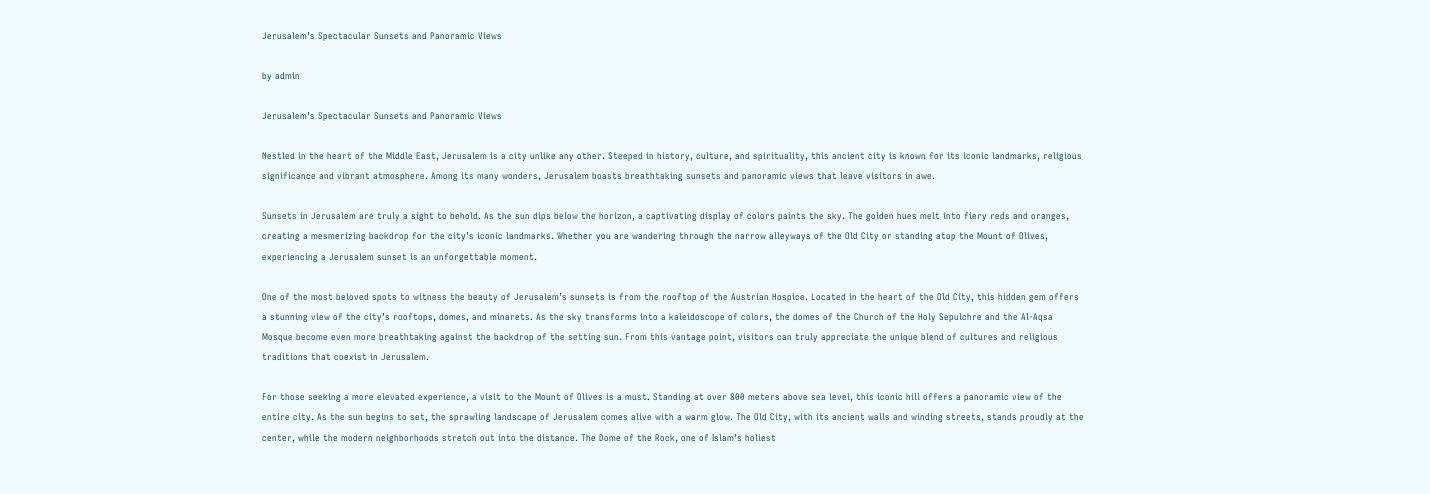Jerusalem’s Spectacular Sunsets and Panoramic Views

by admin

Jerusalem’s Spectacular Sunsets and Panoramic Views

Nestled in the heart of the Middle East, Jerusalem is a city unlike any other. Steeped in history, culture, and spirituality, this ancient city is known for its iconic landmarks, religious significance and vibrant atmosphere. Among its many wonders, Jerusalem boasts breathtaking sunsets and panoramic views that leave visitors in awe.

Sunsets in Jerusalem are truly a sight to behold. As the sun dips below the horizon, a captivating display of colors paints the sky. The golden hues melt into fiery reds and oranges, creating a mesmerizing backdrop for the city’s iconic landmarks. Whether you are wandering through the narrow alleyways of the Old City or standing atop the Mount of Olives, experiencing a Jerusalem sunset is an unforgettable moment.

One of the most beloved spots to witness the beauty of Jerusalem’s sunsets is from the rooftop of the Austrian Hospice. Located in the heart of the Old City, this hidden gem offers a stunning view of the city’s rooftops, domes, and minarets. As the sky transforms into a kaleidoscope of colors, the domes of the Church of the Holy Sepulchre and the Al-Aqsa Mosque become even more breathtaking against the backdrop of the setting sun. From this vantage point, visitors can truly appreciate the unique blend of cultures and religious traditions that coexist in Jerusalem.

For those seeking a more elevated experience, a visit to the Mount of Olives is a must. Standing at over 800 meters above sea level, this iconic hill offers a panoramic view of the entire city. As the sun begins to set, the sprawling landscape of Jerusalem comes alive with a warm glow. The Old City, with its ancient walls and winding streets, stands proudly at the center, while the modern neighborhoods stretch out into the distance. The Dome of the Rock, one of Islam’s holiest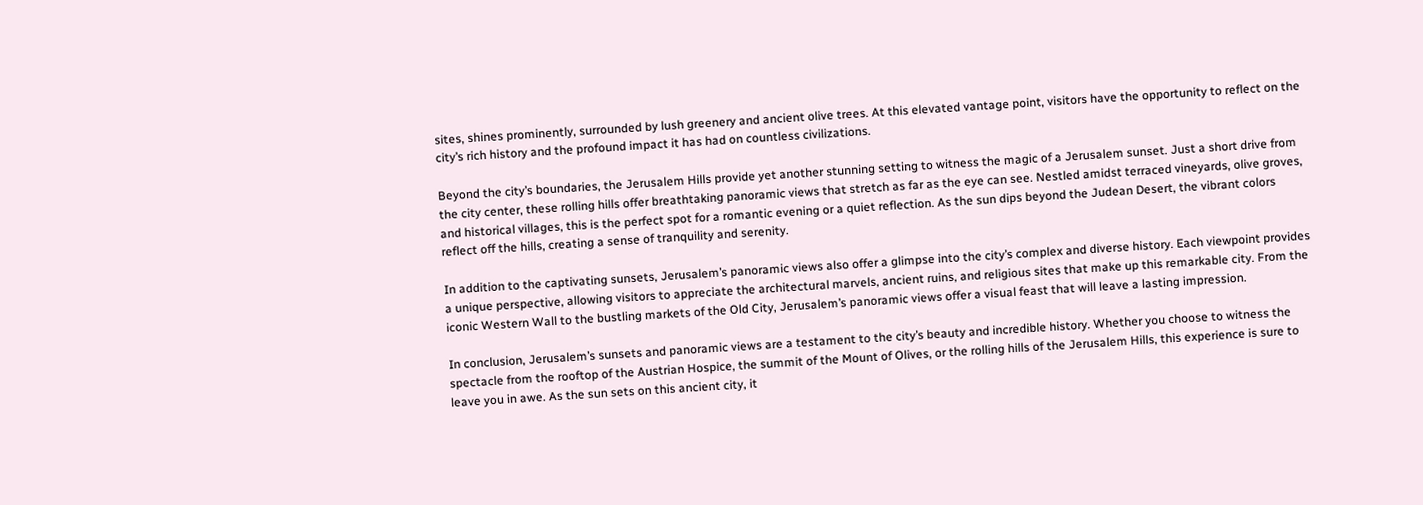sites, shines prominently, surrounded by lush greenery and ancient olive trees. At this elevated vantage point, visitors have the opportunity to reflect on the city’s rich history and the profound impact it has had on countless civilizations.

Beyond the city’s boundaries, the Jerusalem Hills provide yet another stunning setting to witness the magic of a Jerusalem sunset. Just a short drive from the city center, these rolling hills offer breathtaking panoramic views that stretch as far as the eye can see. Nestled amidst terraced vineyards, olive groves, and historical villages, this is the perfect spot for a romantic evening or a quiet reflection. As the sun dips beyond the Judean Desert, the vibrant colors reflect off the hills, creating a sense of tranquility and serenity.

In addition to the captivating sunsets, Jerusalem’s panoramic views also offer a glimpse into the city’s complex and diverse history. Each viewpoint provides a unique perspective, allowing visitors to appreciate the architectural marvels, ancient ruins, and religious sites that make up this remarkable city. From the iconic Western Wall to the bustling markets of the Old City, Jerusalem’s panoramic views offer a visual feast that will leave a lasting impression.

In conclusion, Jerusalem’s sunsets and panoramic views are a testament to the city’s beauty and incredible history. Whether you choose to witness the spectacle from the rooftop of the Austrian Hospice, the summit of the Mount of Olives, or the rolling hills of the Jerusalem Hills, this experience is sure to leave you in awe. As the sun sets on this ancient city, it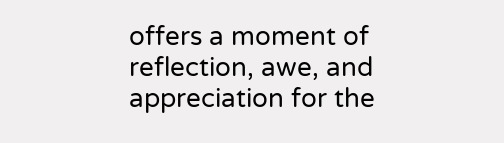offers a moment of reflection, awe, and appreciation for the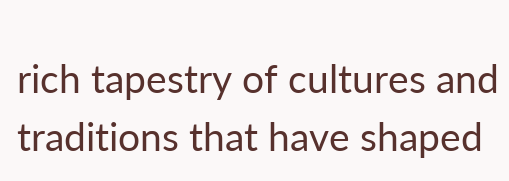rich tapestry of cultures and traditions that have shaped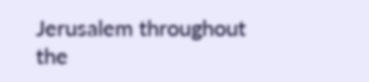Jerusalem throughout the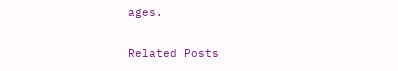ages.

Related Posts